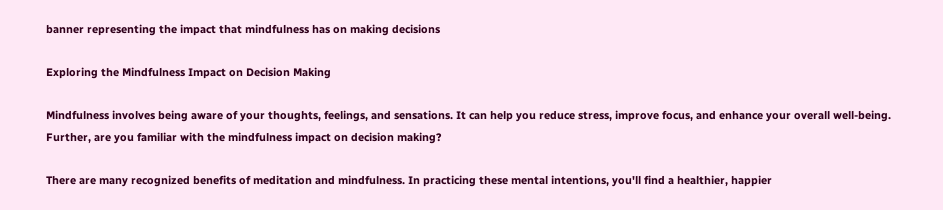banner representing the impact that mindfulness has on making decisions

Exploring the Mindfulness Impact on Decision Making

Mindfulness involves being aware of your thoughts, feelings, and sensations. It can help you reduce stress, improve focus, and enhance your overall well-being. Further, are you familiar with the mindfulness impact on decision making?

There are many recognized benefits of meditation and mindfulness. In practicing these mental intentions, you'll find a healthier, happier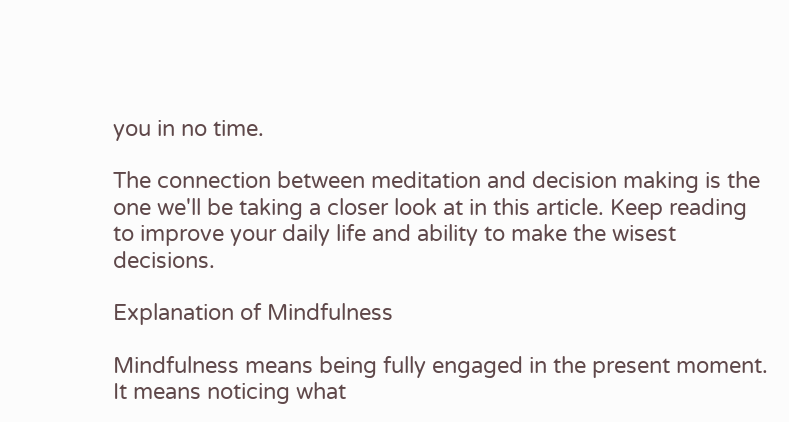you in no time.

The connection between meditation and decision making is the one we'll be taking a closer look at in this article. Keep reading to improve your daily life and ability to make the wisest decisions.

Explanation of Mindfulness

Mindfulness means being fully engaged in the present moment. It means noticing what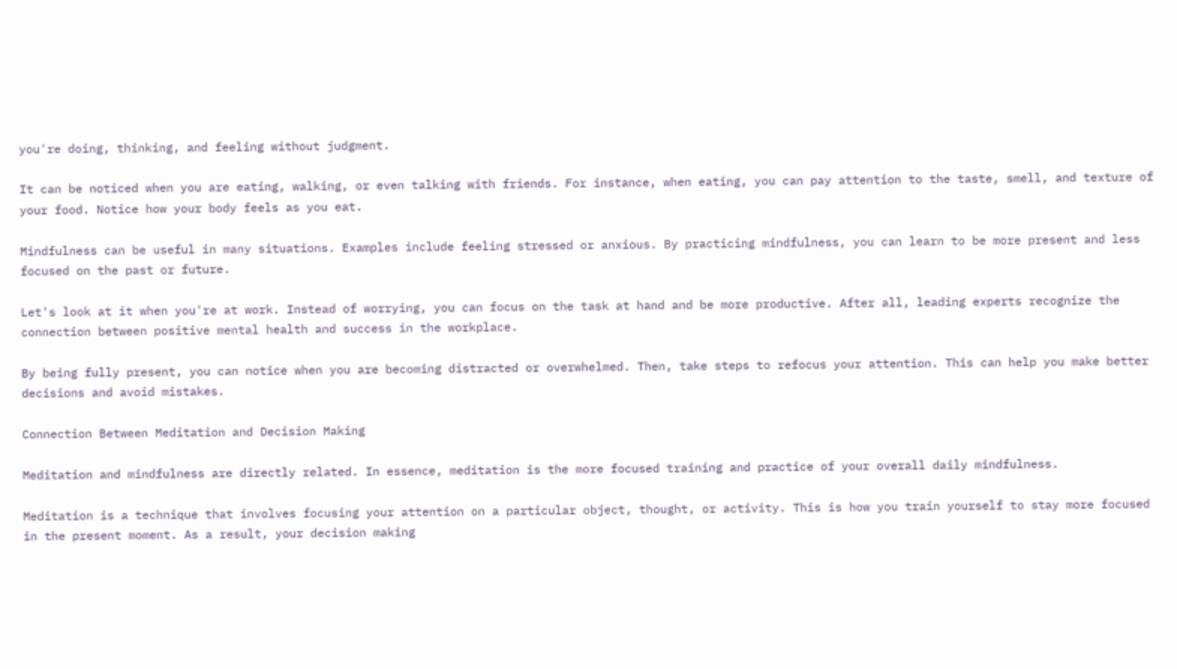you're doing, thinking, and feeling without judgment.

It can be noticed when you are eating, walking, or even talking with friends. For instance, when eating, you can pay attention to the taste, smell, and texture of your food. Notice how your body feels as you eat.

Mindfulness can be useful in many situations. Examples include feeling stressed or anxious. By practicing mindfulness, you can learn to be more present and less focused on the past or future.

Let's look at it when you're at work. Instead of worrying, you can focus on the task at hand and be more productive. After all, leading experts recognize the connection between positive mental health and success in the workplace.

By being fully present, you can notice when you are becoming distracted or overwhelmed. Then, take steps to refocus your attention. This can help you make better decisions and avoid mistakes.

Connection Between Meditation and Decision Making

Meditation and mindfulness are directly related. In essence, meditation is the more focused training and practice of your overall daily mindfulness.

Meditation is a technique that involves focusing your attention on a particular object, thought, or activity. This is how you train yourself to stay more focused in the present moment. As a result, your decision making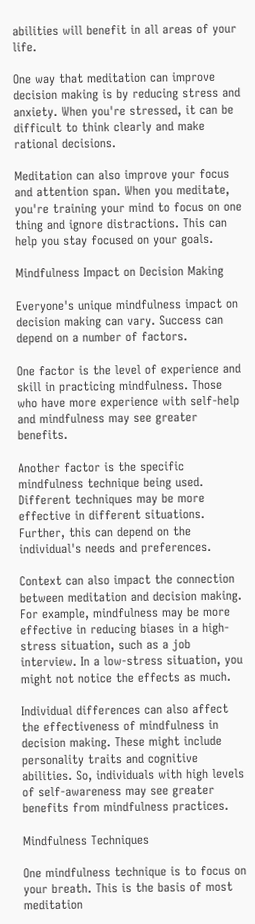abilities will benefit in all areas of your life.

One way that meditation can improve decision making is by reducing stress and anxiety. When you're stressed, it can be difficult to think clearly and make rational decisions.

Meditation can also improve your focus and attention span. When you meditate, you're training your mind to focus on one thing and ignore distractions. This can help you stay focused on your goals.

Mindfulness Impact on Decision Making

Everyone's unique mindfulness impact on decision making can vary. Success can depend on a number of factors.

One factor is the level of experience and skill in practicing mindfulness. Those who have more experience with self-help and mindfulness may see greater benefits.

Another factor is the specific mindfulness technique being used. Different techniques may be more effective in different situations. Further, this can depend on the individual's needs and preferences.

Context can also impact the connection between meditation and decision making. For example, mindfulness may be more effective in reducing biases in a high-stress situation, such as a job interview. In a low-stress situation, you might not notice the effects as much.

Individual differences can also affect the effectiveness of mindfulness in decision making. These might include personality traits and cognitive abilities. So, individuals with high levels of self-awareness may see greater benefits from mindfulness practices.

Mindfulness Techniques

One mindfulness technique is to focus on your breath. This is the basis of most meditation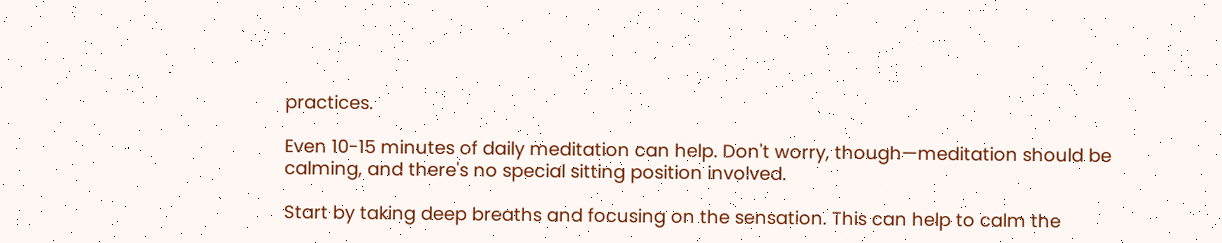practices.

Even 10-15 minutes of daily meditation can help. Don't worry, though—meditation should be calming, and there's no special sitting position involved.

Start by taking deep breaths and focusing on the sensation. This can help to calm the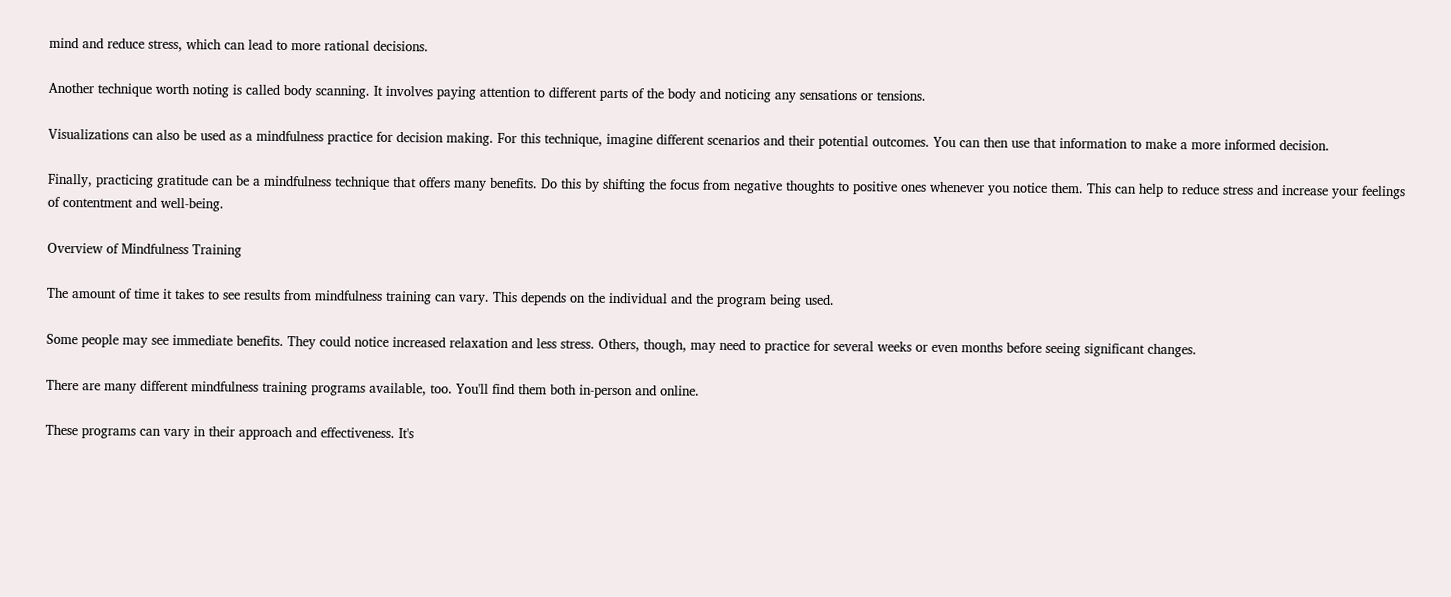mind and reduce stress, which can lead to more rational decisions.

Another technique worth noting is called body scanning. It involves paying attention to different parts of the body and noticing any sensations or tensions.

Visualizations can also be used as a mindfulness practice for decision making. For this technique, imagine different scenarios and their potential outcomes. You can then use that information to make a more informed decision.

Finally, practicing gratitude can be a mindfulness technique that offers many benefits. Do this by shifting the focus from negative thoughts to positive ones whenever you notice them. This can help to reduce stress and increase your feelings of contentment and well-being.

Overview of Mindfulness Training

The amount of time it takes to see results from mindfulness training can vary. This depends on the individual and the program being used.

Some people may see immediate benefits. They could notice increased relaxation and less stress. Others, though, may need to practice for several weeks or even months before seeing significant changes.

There are many different mindfulness training programs available, too. You'll find them both in-person and online.

These programs can vary in their approach and effectiveness. It's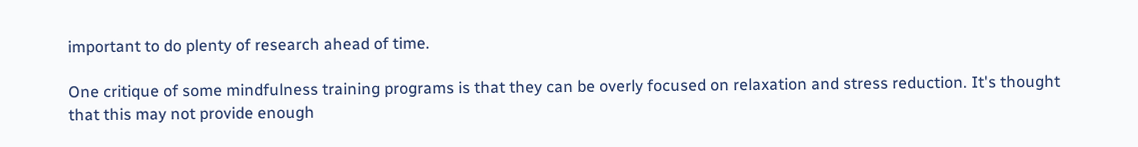important to do plenty of research ahead of time.

One critique of some mindfulness training programs is that they can be overly focused on relaxation and stress reduction. It's thought that this may not provide enough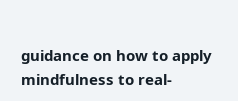guidance on how to apply mindfulness to real-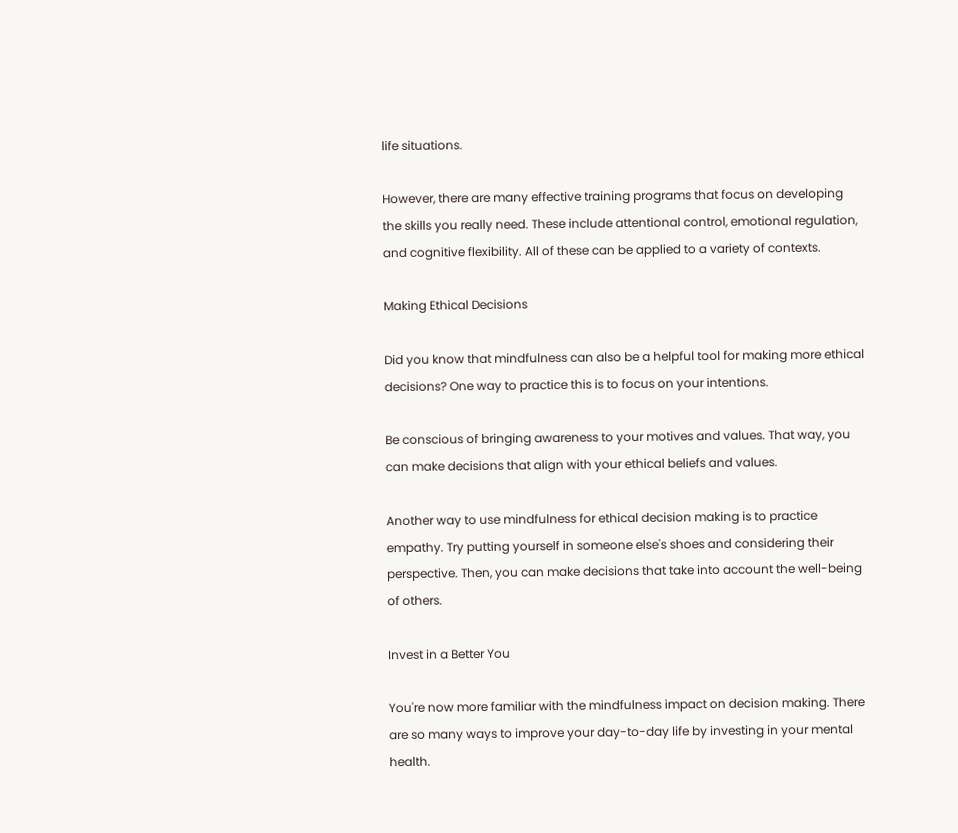life situations.

However, there are many effective training programs that focus on developing the skills you really need. These include attentional control, emotional regulation, and cognitive flexibility. All of these can be applied to a variety of contexts.

Making Ethical Decisions

Did you know that mindfulness can also be a helpful tool for making more ethical decisions? One way to practice this is to focus on your intentions.

Be conscious of bringing awareness to your motives and values. That way, you can make decisions that align with your ethical beliefs and values.

Another way to use mindfulness for ethical decision making is to practice empathy. Try putting yourself in someone else's shoes and considering their perspective. Then, you can make decisions that take into account the well-being of others.

Invest in a Better You

You're now more familiar with the mindfulness impact on decision making. There are so many ways to improve your day-to-day life by investing in your mental health.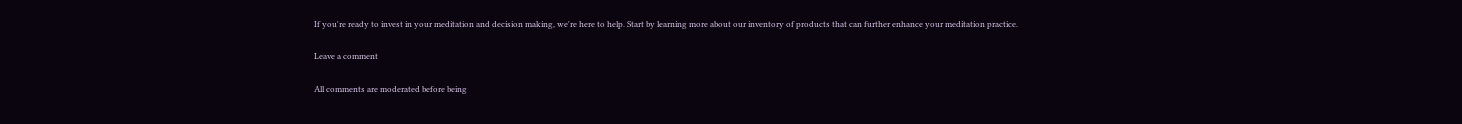If you're ready to invest in your meditation and decision making, we're here to help. Start by learning more about our inventory of products that can further enhance your meditation practice.

Leave a comment

All comments are moderated before being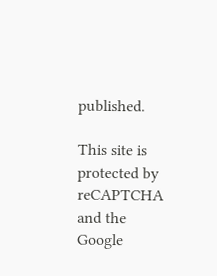published.

This site is protected by reCAPTCHA and the Google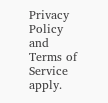Privacy Policy and Terms of Service apply.